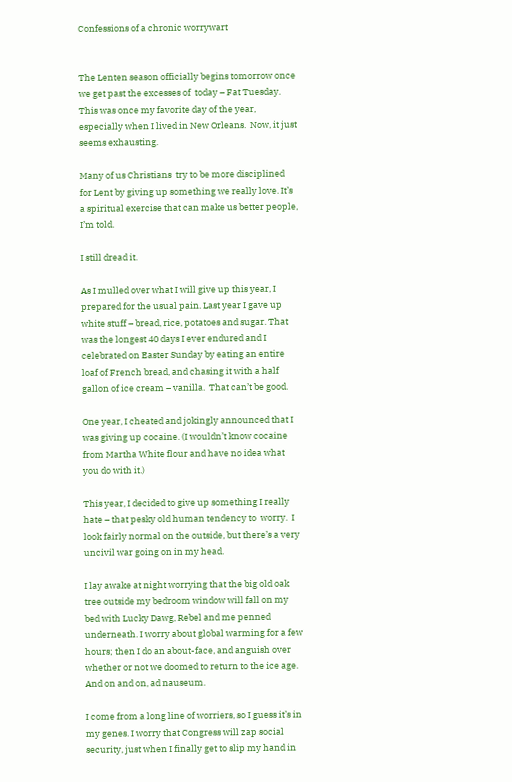Confessions of a chronic worrywart


The Lenten season officially begins tomorrow once we get past the excesses of  today – Fat Tuesday.  This was once my favorite day of the year, especially when I lived in New Orleans.  Now, it just seems exhausting.

Many of us Christians  try to be more disciplined for Lent by giving up something we really love. It’s a spiritual exercise that can make us better people, I’m told.

I still dread it.

As I mulled over what I will give up this year, I prepared for the usual pain. Last year I gave up white stuff – bread, rice, potatoes and sugar. That was the longest 40 days I ever endured and I celebrated on Easter Sunday by eating an entire loaf of French bread, and chasing it with a half gallon of ice cream – vanilla.  That can’t be good.

One year, I cheated and jokingly announced that I was giving up cocaine. (I wouldn’t know cocaine from Martha White flour and have no idea what you do with it.)

This year, I decided to give up something I really hate – that pesky old human tendency to  worry.  I look fairly normal on the outside, but there’s a very uncivil war going on in my head.

I lay awake at night worrying that the big old oak tree outside my bedroom window will fall on my bed with Lucky Dawg, Rebel and me penned underneath. I worry about global warming for a few hours; then I do an about-face, and anguish over whether or not we doomed to return to the ice age.  And on and on, ad nauseum.

I come from a long line of worriers, so I guess it’s in my genes. I worry that Congress will zap social security, just when I finally get to slip my hand in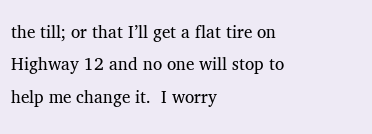the till; or that I’ll get a flat tire on Highway 12 and no one will stop to help me change it.  I worry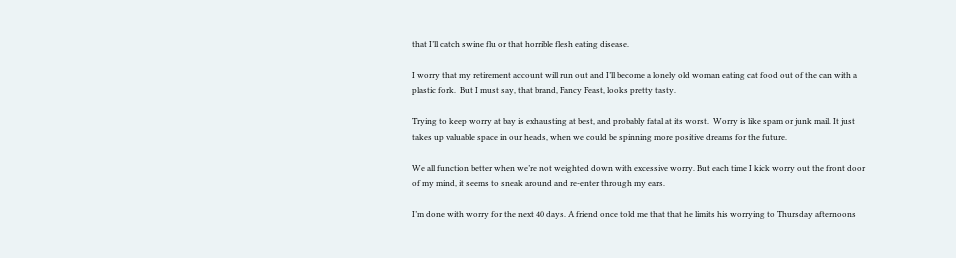that I’ll catch swine flu or that horrible flesh eating disease.

I worry that my retirement account will run out and I’ll become a lonely old woman eating cat food out of the can with a plastic fork.  But I must say, that brand, Fancy Feast, looks pretty tasty.

Trying to keep worry at bay is exhausting at best, and probably fatal at its worst.  Worry is like spam or junk mail. It just takes up valuable space in our heads, when we could be spinning more positive dreams for the future.

We all function better when we’re not weighted down with excessive worry. But each time I kick worry out the front door of my mind, it seems to sneak around and re-enter through my ears.

I’m done with worry for the next 40 days. A friend once told me that that he limits his worrying to Thursday afternoons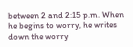between 2 and 2:15 p.m. When he begins to worry, he writes down the worry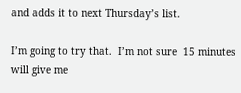and adds it to next Thursday’s list.

I’m going to try that.  I’m not sure  15 minutes will give me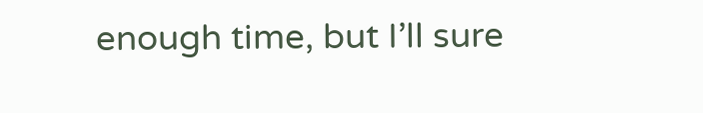enough time, but I’ll sure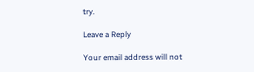try.

Leave a Reply

Your email address will not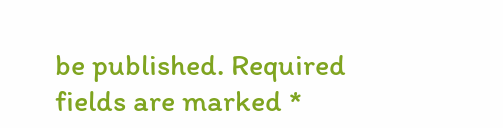be published. Required fields are marked *